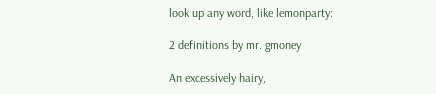look up any word, like lemonparty:

2 definitions by mr. gmoney

An excessively hairy,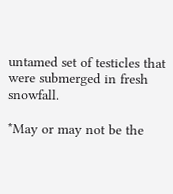untamed set of testicles that were submerged in fresh snowfall.

*May or may not be the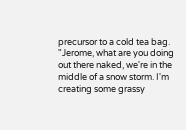precursor to a cold tea bag.
"Jerome, what are you doing out there naked, we're in the middle of a snow storm. I'm creating some grassy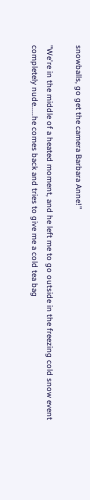snowballs, go get the camera Barbara Anne!"

"We're in the middle of a heated moment, and he left me to go outside in the freezing cold snow event completely nude.....he comes back and tries to give me a cold tea bag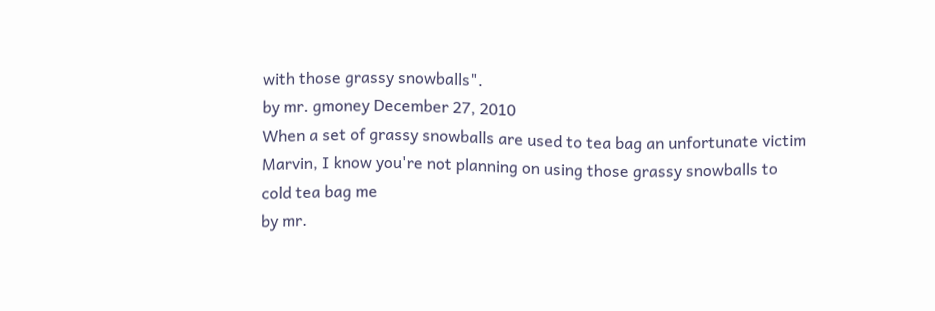with those grassy snowballs".
by mr. gmoney December 27, 2010
When a set of grassy snowballs are used to tea bag an unfortunate victim
Marvin, I know you're not planning on using those grassy snowballs to cold tea bag me
by mr.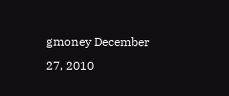gmoney December 27, 2010